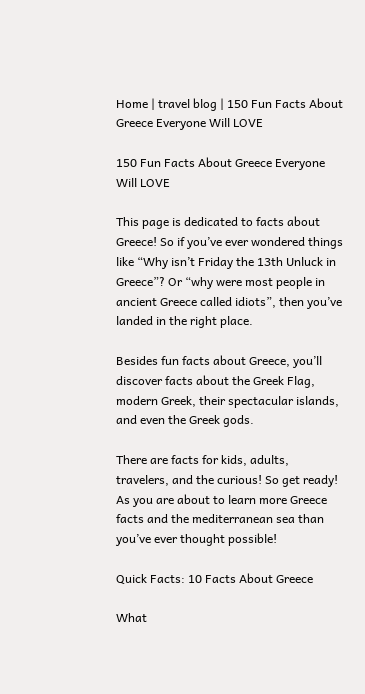Home | travel blog | 150 Fun Facts About Greece Everyone Will LOVE

150 Fun Facts About Greece Everyone Will LOVE

This page is dedicated to facts about Greece! So if you’ve ever wondered things like “Why isn’t Friday the 13th Unluck in Greece”? Or “why were most people in ancient Greece called idiots”, then you’ve landed in the right place.

Besides fun facts about Greece, you’ll discover facts about the Greek Flag, modern Greek, their spectacular islands, and even the Greek gods.

There are facts for kids, adults, travelers, and the curious! So get ready! As you are about to learn more Greece facts and the mediterranean sea than you’ve ever thought possible!

Quick Facts: 10 Facts About Greece

What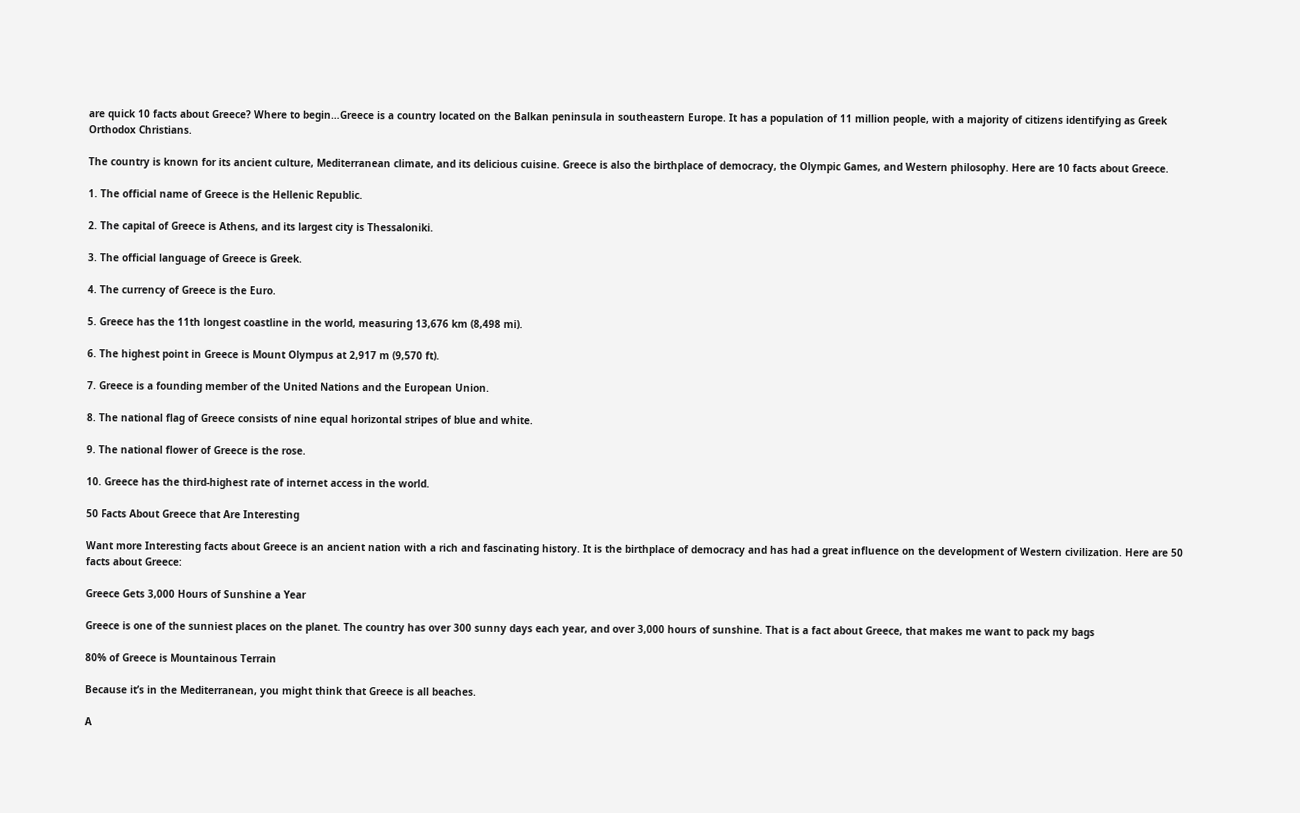are quick 10 facts about Greece? Where to begin…Greece is a country located on the Balkan peninsula in southeastern Europe. It has a population of 11 million people, with a majority of citizens identifying as Greek Orthodox Christians.

The country is known for its ancient culture, Mediterranean climate, and its delicious cuisine. Greece is also the birthplace of democracy, the Olympic Games, and Western philosophy. Here are 10 facts about Greece.

1. The official name of Greece is the Hellenic Republic.

2. The capital of Greece is Athens, and its largest city is Thessaloniki.

3. The official language of Greece is Greek.

4. The currency of Greece is the Euro.

5. Greece has the 11th longest coastline in the world, measuring 13,676 km (8,498 mi).

6. The highest point in Greece is Mount Olympus at 2,917 m (9,570 ft).

7. Greece is a founding member of the United Nations and the European Union.

8. The national flag of Greece consists of nine equal horizontal stripes of blue and white.

9. The national flower of Greece is the rose.

10. Greece has the third-highest rate of internet access in the world.

50 Facts About Greece that Are Interesting

Want more Interesting facts about Greece is an ancient nation with a rich and fascinating history. It is the birthplace of democracy and has had a great influence on the development of Western civilization. Here are 50 facts about Greece:

Greece Gets 3,000 Hours of Sunshine a Year

Greece is one of the sunniest places on the planet. The country has over 300 sunny days each year, and over 3,000 hours of sunshine. That is a fact about Greece, that makes me want to pack my bags

80% of Greece is Mountainous Terrain

Because it’s in the Mediterranean, you might think that Greece is all beaches.

A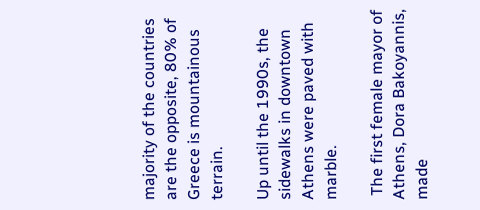majority of the countries are the opposite, 80% of Greece is mountainous terrain.

Up until the 1990s, the sidewalks in downtown Athens were paved with marble.

 The first female mayor of Athens, Dora Bakoyannis, made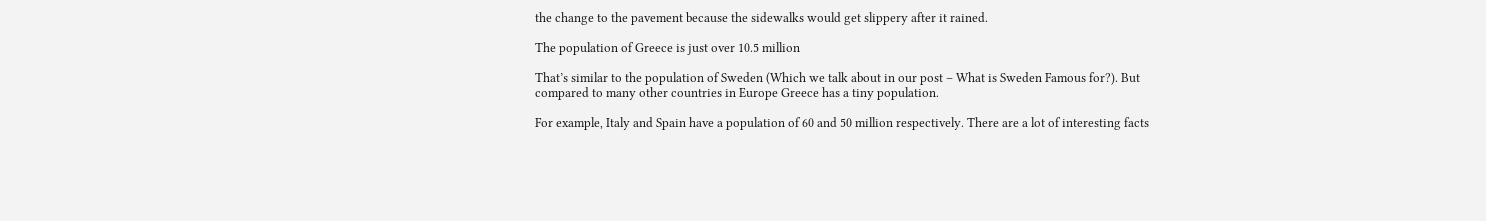the change to the pavement because the sidewalks would get slippery after it rained.

The population of Greece is just over 10.5 million

That’s similar to the population of Sweden (Which we talk about in our post – What is Sweden Famous for?). But compared to many other countries in Europe Greece has a tiny population.

For example, Italy and Spain have a population of 60 and 50 million respectively. There are a lot of interesting facts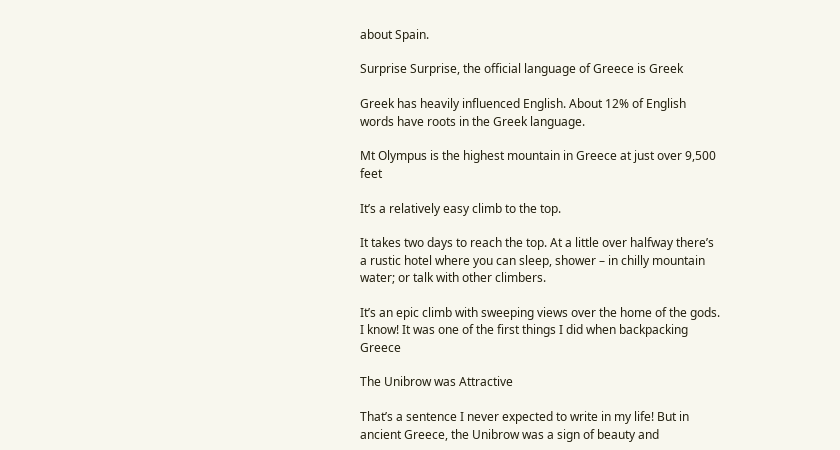about Spain.

Surprise Surprise, the official language of Greece is Greek

Greek has heavily influenced English. About 12% of English words have roots in the Greek language.

Mt Olympus is the highest mountain in Greece at just over 9,500 feet

It’s a relatively easy climb to the top.

It takes two days to reach the top. At a little over halfway there’s a rustic hotel where you can sleep, shower – in chilly mountain water; or talk with other climbers.

It’s an epic climb with sweeping views over the home of the gods. I know! It was one of the first things I did when backpacking Greece

The Unibrow was Attractive

That’s a sentence I never expected to write in my life! But in ancient Greece, the Unibrow was a sign of beauty and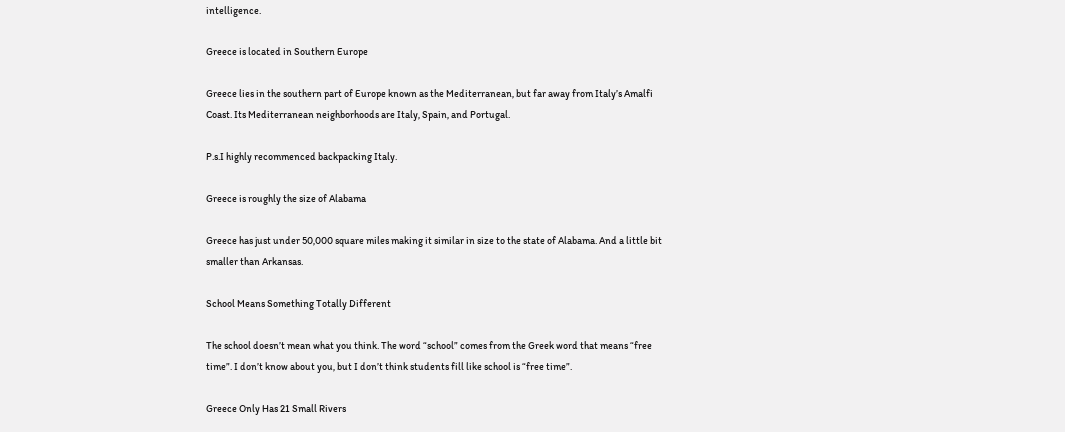intelligence.

Greece is located in Southern Europe

Greece lies in the southern part of Europe known as the Mediterranean, but far away from Italy’s Amalfi Coast. Its Mediterranean neighborhoods are Italy, Spain, and Portugal.

P.s.I highly recommenced backpacking Italy.

Greece is roughly the size of Alabama

Greece has just under 50,000 square miles making it similar in size to the state of Alabama. And a little bit smaller than Arkansas.

School Means Something Totally Different

The school doesn’t mean what you think. The word “school” comes from the Greek word that means “free time”. I don’t know about you, but I don’t think students fill like school is “free time”.

Greece Only Has 21 Small Rivers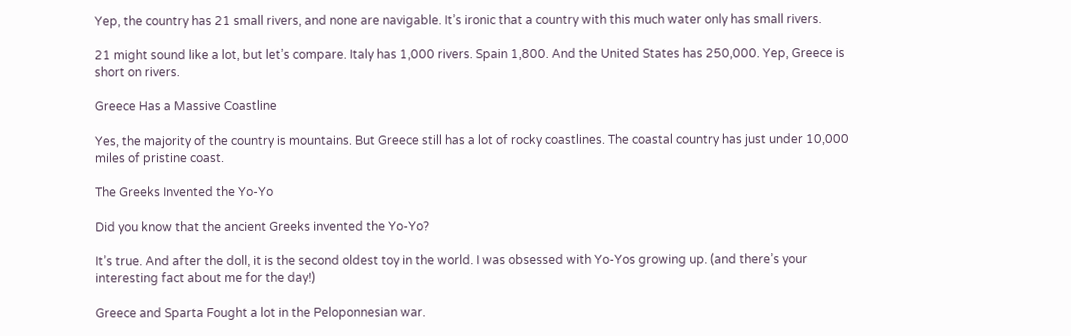Yep, the country has 21 small rivers, and none are navigable. It’s ironic that a country with this much water only has small rivers.

21 might sound like a lot, but let’s compare. Italy has 1,000 rivers. Spain 1,800. And the United States has 250,000. Yep, Greece is short on rivers.

Greece Has a Massive Coastline

Yes, the majority of the country is mountains. But Greece still has a lot of rocky coastlines. The coastal country has just under 10,000 miles of pristine coast.

The Greeks Invented the Yo-Yo

Did you know that the ancient Greeks invented the Yo-Yo?

It’s true. And after the doll, it is the second oldest toy in the world. I was obsessed with Yo-Yos growing up. (and there’s your interesting fact about me for the day!)

Greece and Sparta Fought a lot in the Peloponnesian war.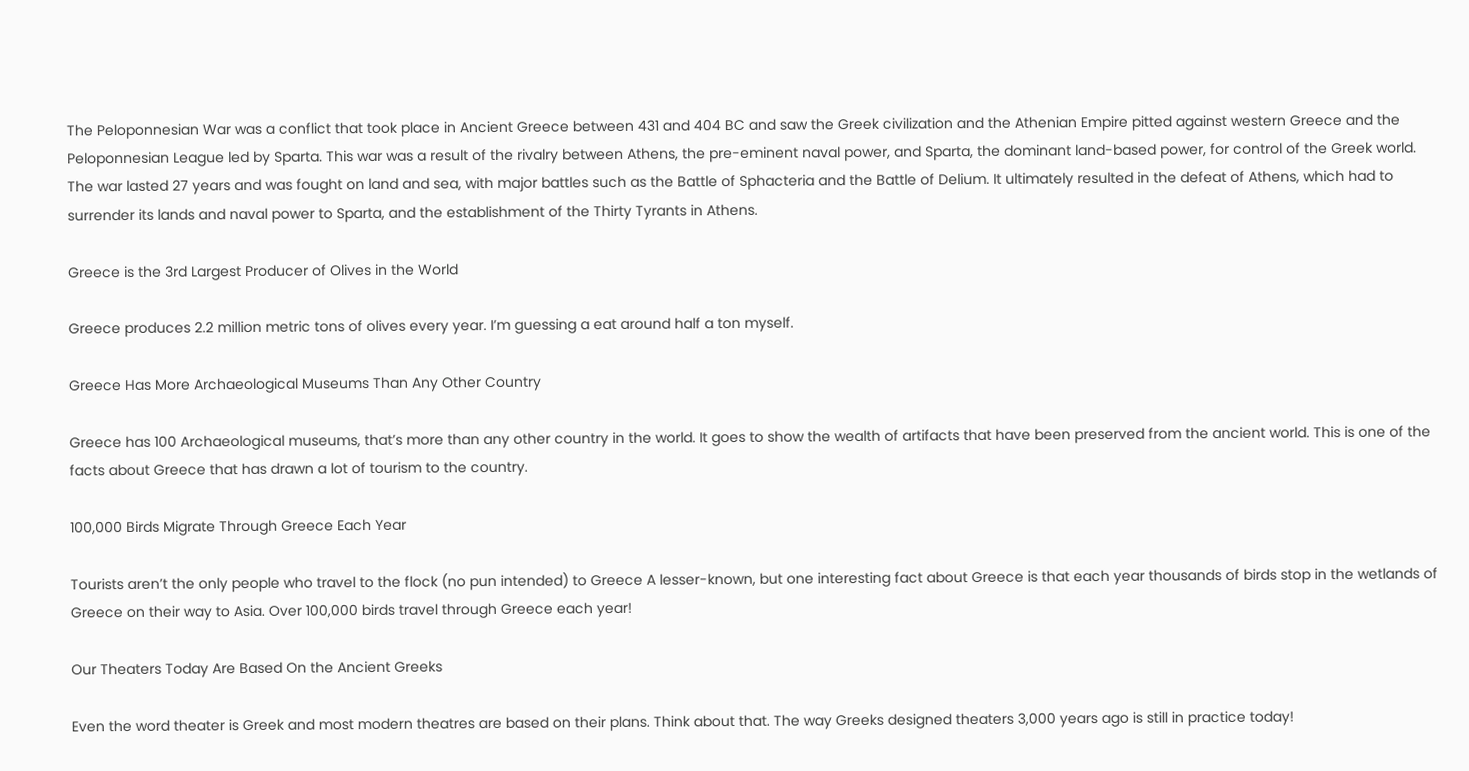The Peloponnesian War was a conflict that took place in Ancient Greece between 431 and 404 BC and saw the Greek civilization and the Athenian Empire pitted against western Greece and the Peloponnesian League led by Sparta. This war was a result of the rivalry between Athens, the pre-eminent naval power, and Sparta, the dominant land-based power, for control of the Greek world. The war lasted 27 years and was fought on land and sea, with major battles such as the Battle of Sphacteria and the Battle of Delium. It ultimately resulted in the defeat of Athens, which had to surrender its lands and naval power to Sparta, and the establishment of the Thirty Tyrants in Athens.

Greece is the 3rd Largest Producer of Olives in the World

Greece produces 2.2 million metric tons of olives every year. I’m guessing a eat around half a ton myself.

Greece Has More Archaeological Museums Than Any Other Country

Greece has 100 Archaeological museums, that’s more than any other country in the world. It goes to show the wealth of artifacts that have been preserved from the ancient world. This is one of the facts about Greece that has drawn a lot of tourism to the country.

100,000 Birds Migrate Through Greece Each Year

Tourists aren’t the only people who travel to the flock (no pun intended) to Greece A lesser-known, but one interesting fact about Greece is that each year thousands of birds stop in the wetlands of Greece on their way to Asia. Over 100,000 birds travel through Greece each year!

Our Theaters Today Are Based On the Ancient Greeks

Even the word theater is Greek and most modern theatres are based on their plans. Think about that. The way Greeks designed theaters 3,000 years ago is still in practice today!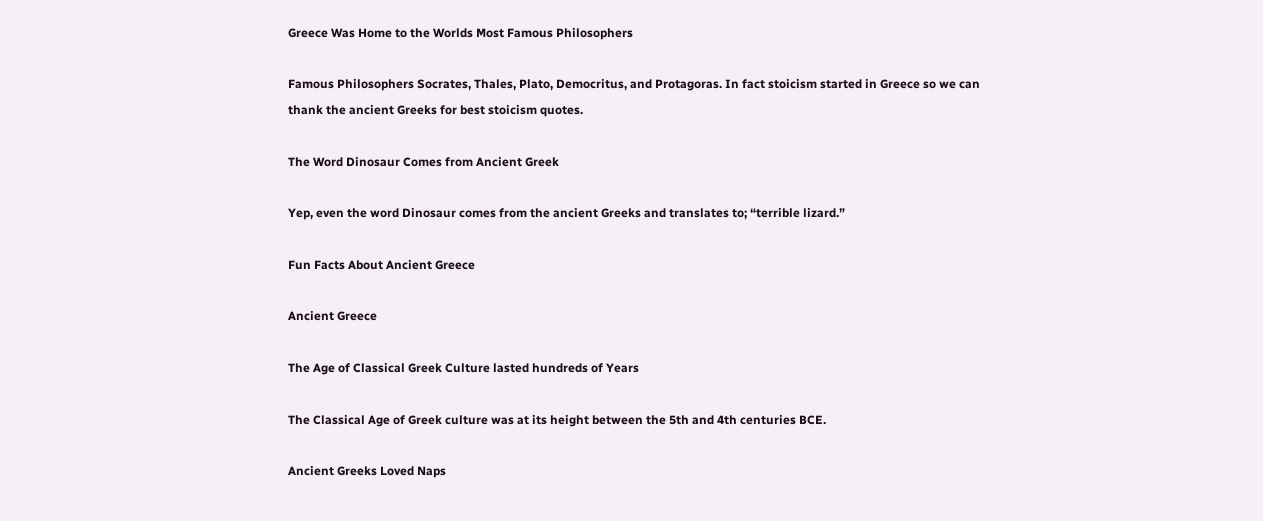Greece Was Home to the Worlds Most Famous Philosophers

Famous Philosophers Socrates, Thales, Plato, Democritus, and Protagoras. In fact stoicism started in Greece so we can thank the ancient Greeks for best stoicism quotes.

The Word Dinosaur Comes from Ancient Greek

Yep, even the word Dinosaur comes from the ancient Greeks and translates to; “terrible lizard.”

Fun Facts About Ancient Greece

Ancient Greece

The Age of Classical Greek Culture lasted hundreds of Years

The Classical Age of Greek culture was at its height between the 5th and 4th centuries BCE.

Ancient Greeks Loved Naps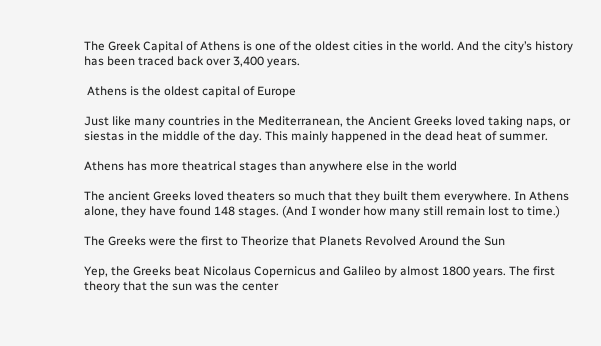The Greek Capital of Athens is one of the oldest cities in the world. And the city’s history has been traced back over 3,400 years.

 Athens is the oldest capital of Europe

Just like many countries in the Mediterranean, the Ancient Greeks loved taking naps, or siestas in the middle of the day. This mainly happened in the dead heat of summer.

Athens has more theatrical stages than anywhere else in the world

The ancient Greeks loved theaters so much that they built them everywhere. In Athens alone, they have found 148 stages. (And I wonder how many still remain lost to time.)

The Greeks were the first to Theorize that Planets Revolved Around the Sun

Yep, the Greeks beat Nicolaus Copernicus and Galileo by almost 1800 years. The first theory that the sun was the center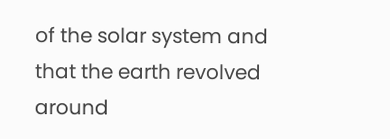of the solar system and that the earth revolved around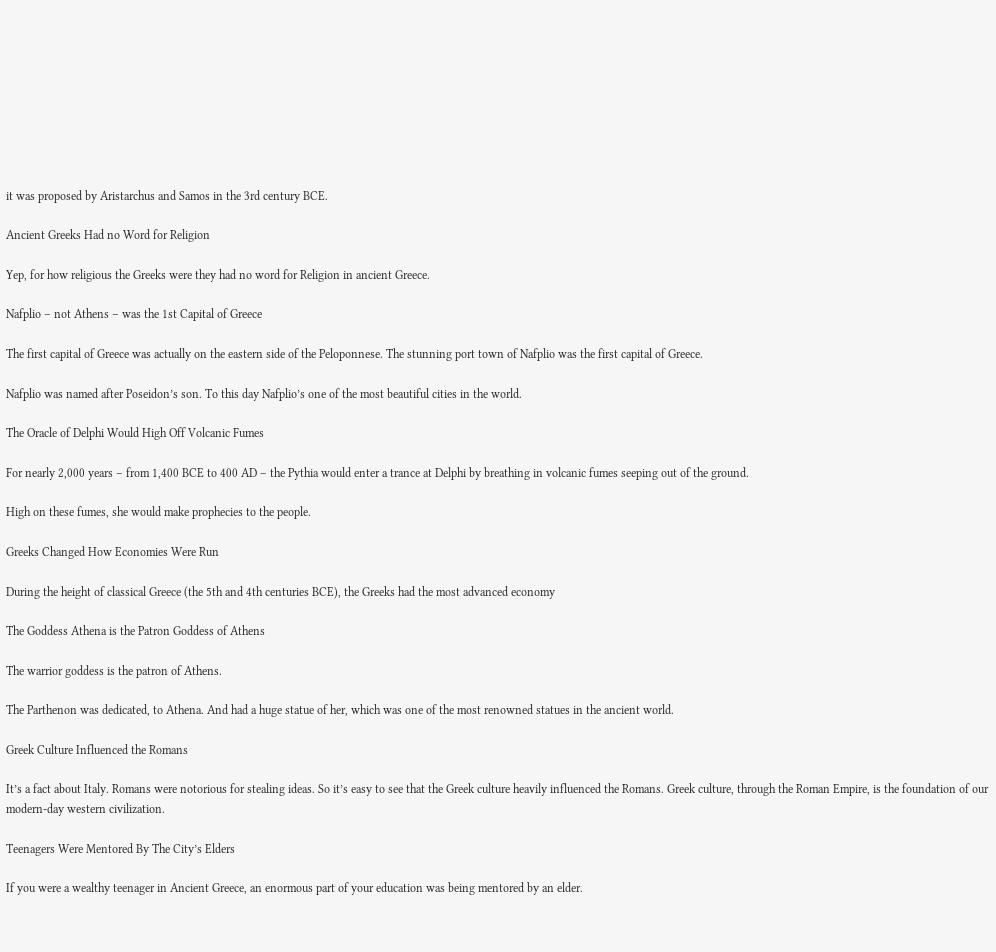it was proposed by Aristarchus and Samos in the 3rd century BCE.

Ancient Greeks Had no Word for Religion

Yep, for how religious the Greeks were they had no word for Religion in ancient Greece.

Nafplio – not Athens – was the 1st Capital of Greece

The first capital of Greece was actually on the eastern side of the Peloponnese. The stunning port town of Nafplio was the first capital of Greece.

Nafplio was named after Poseidon’s son. To this day Nafplio’s one of the most beautiful cities in the world.

The Oracle of Delphi Would High Off Volcanic Fumes

For nearly 2,000 years – from 1,400 BCE to 400 AD – the Pythia would enter a trance at Delphi by breathing in volcanic fumes seeping out of the ground.

High on these fumes, she would make prophecies to the people.

Greeks Changed How Economies Were Run

During the height of classical Greece (the 5th and 4th centuries BCE), the Greeks had the most advanced economy

The Goddess Athena is the Patron Goddess of Athens

The warrior goddess is the patron of Athens.

The Parthenon was dedicated, to Athena. And had a huge statue of her, which was one of the most renowned statues in the ancient world.

Greek Culture Influenced the Romans

It’s a fact about Italy. Romans were notorious for stealing ideas. So it’s easy to see that the Greek culture heavily influenced the Romans. Greek culture, through the Roman Empire, is the foundation of our modern-day western civilization.

Teenagers Were Mentored By The City’s Elders

If you were a wealthy teenager in Ancient Greece, an enormous part of your education was being mentored by an elder.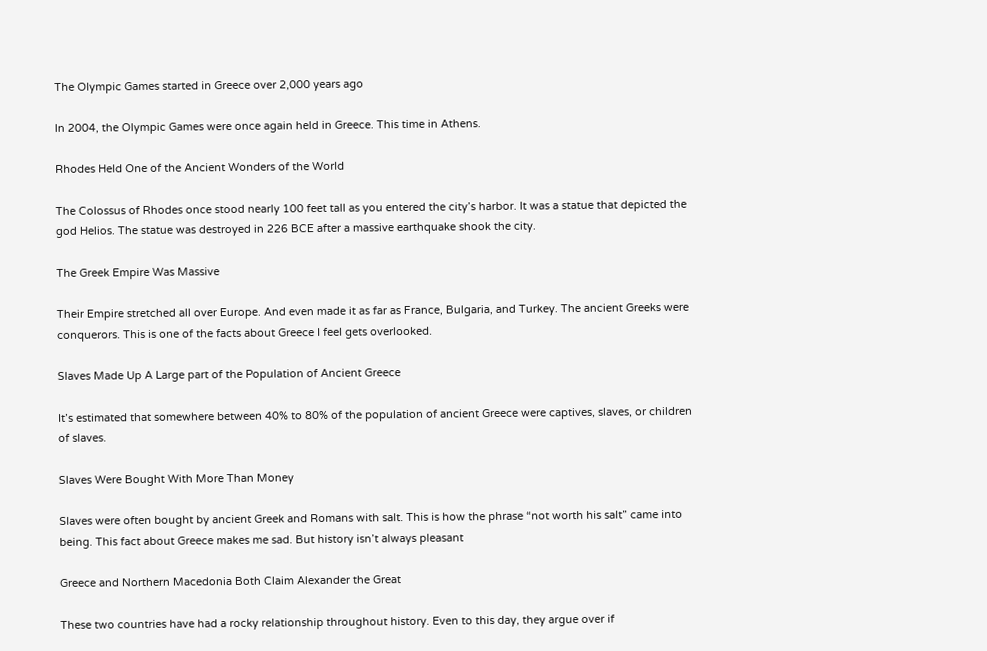The Olympic Games started in Greece over 2,000 years ago

In 2004, the Olympic Games were once again held in Greece. This time in Athens.

Rhodes Held One of the Ancient Wonders of the World

The Colossus of Rhodes once stood nearly 100 feet tall as you entered the city’s harbor. It was a statue that depicted the god Helios. The statue was destroyed in 226 BCE after a massive earthquake shook the city.

The Greek Empire Was Massive

Their Empire stretched all over Europe. And even made it as far as France, Bulgaria, and Turkey. The ancient Greeks were conquerors. This is one of the facts about Greece I feel gets overlooked.

Slaves Made Up A Large part of the Population of Ancient Greece

It’s estimated that somewhere between 40% to 80% of the population of ancient Greece were captives, slaves, or children of slaves.

Slaves Were Bought With More Than Money

Slaves were often bought by ancient Greek and Romans with salt. This is how the phrase “not worth his salt” came into being. This fact about Greece makes me sad. But history isn’t always pleasant

Greece and Northern Macedonia Both Claim Alexander the Great

These two countries have had a rocky relationship throughout history. Even to this day, they argue over if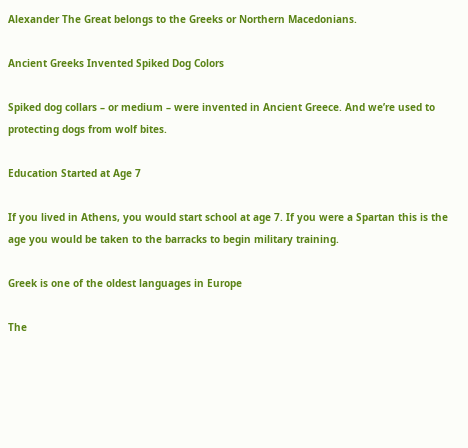Alexander The Great belongs to the Greeks or Northern Macedonians.

Ancient Greeks Invented Spiked Dog Colors

Spiked dog collars – or medium – were invented in Ancient Greece. And we’re used to protecting dogs from wolf bites.

Education Started at Age 7

If you lived in Athens, you would start school at age 7. If you were a Spartan this is the age you would be taken to the barracks to begin military training.

Greek is one of the oldest languages in Europe

The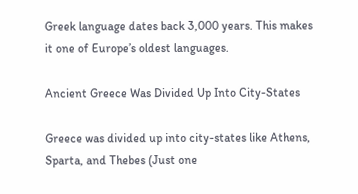Greek language dates back 3,000 years. This makes it one of Europe’s oldest languages.

Ancient Greece Was Divided Up Into City-States

Greece was divided up into city-states like Athens, Sparta, and Thebes (Just one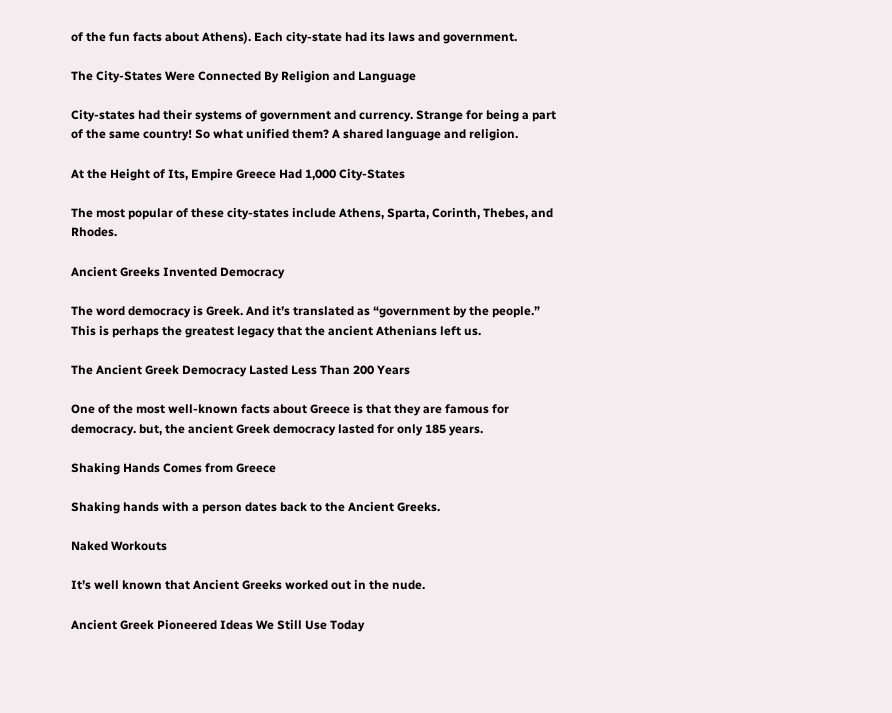of the fun facts about Athens). Each city-state had its laws and government.

The City-States Were Connected By Religion and Language

City-states had their systems of government and currency. Strange for being a part of the same country! So what unified them? A shared language and religion.

At the Height of Its, Empire Greece Had 1,000 City-States

The most popular of these city-states include Athens, Sparta, Corinth, Thebes, and Rhodes.

Ancient Greeks Invented Democracy

The word democracy is Greek. And it’s translated as “government by the people.” This is perhaps the greatest legacy that the ancient Athenians left us.

The Ancient Greek Democracy Lasted Less Than 200 Years

One of the most well-known facts about Greece is that they are famous for democracy. but, the ancient Greek democracy lasted for only 185 years.

Shaking Hands Comes from Greece

Shaking hands with a person dates back to the Ancient Greeks.

Naked Workouts

It’s well known that Ancient Greeks worked out in the nude.

Ancient Greek Pioneered Ideas We Still Use Today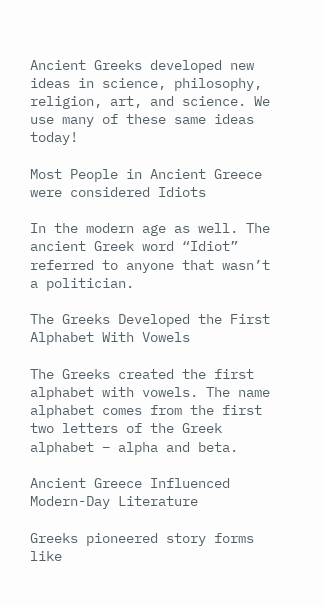Ancient Greeks developed new ideas in science, philosophy, religion, art, and science. We use many of these same ideas today!

Most People in Ancient Greece were considered Idiots

In the modern age as well. The ancient Greek word “Idiot” referred to anyone that wasn’t a politician.

The Greeks Developed the First Alphabet With Vowels

The Greeks created the first alphabet with vowels. The name alphabet comes from the first two letters of the Greek alphabet – alpha and beta.

Ancient Greece Influenced Modern-Day Literature

Greeks pioneered story forms like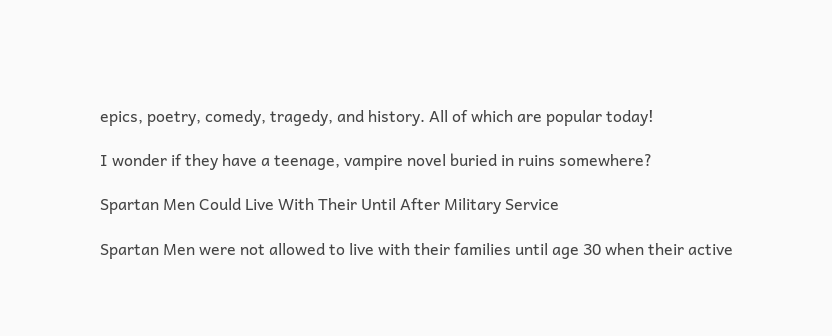epics, poetry, comedy, tragedy, and history. All of which are popular today!

I wonder if they have a teenage, vampire novel buried in ruins somewhere?

Spartan Men Could Live With Their Until After Military Service

Spartan Men were not allowed to live with their families until age 30 when their active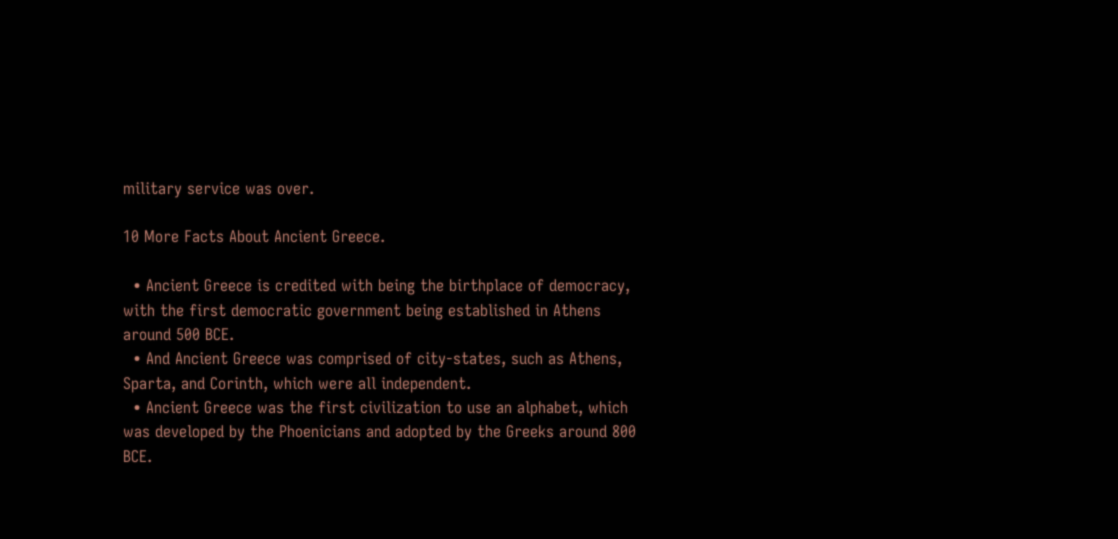military service was over.

10 More Facts About Ancient Greece.

  • Ancient Greece is credited with being the birthplace of democracy, with the first democratic government being established in Athens around 500 BCE.
  • And Ancient Greece was comprised of city-states, such as Athens, Sparta, and Corinth, which were all independent.
  • Ancient Greece was the first civilization to use an alphabet, which was developed by the Phoenicians and adopted by the Greeks around 800 BCE.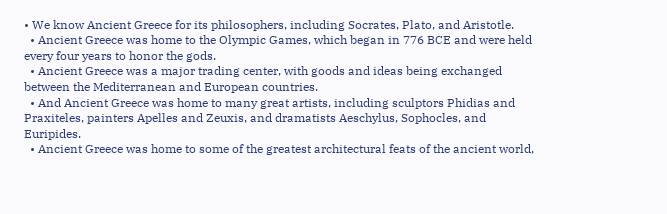• We know Ancient Greece for its philosophers, including Socrates, Plato, and Aristotle.
  • Ancient Greece was home to the Olympic Games, which began in 776 BCE and were held every four years to honor the gods.
  • Ancient Greece was a major trading center, with goods and ideas being exchanged between the Mediterranean and European countries.
  • And Ancient Greece was home to many great artists, including sculptors Phidias and Praxiteles, painters Apelles and Zeuxis, and dramatists Aeschylus, Sophocles, and Euripides.
  • Ancient Greece was home to some of the greatest architectural feats of the ancient world,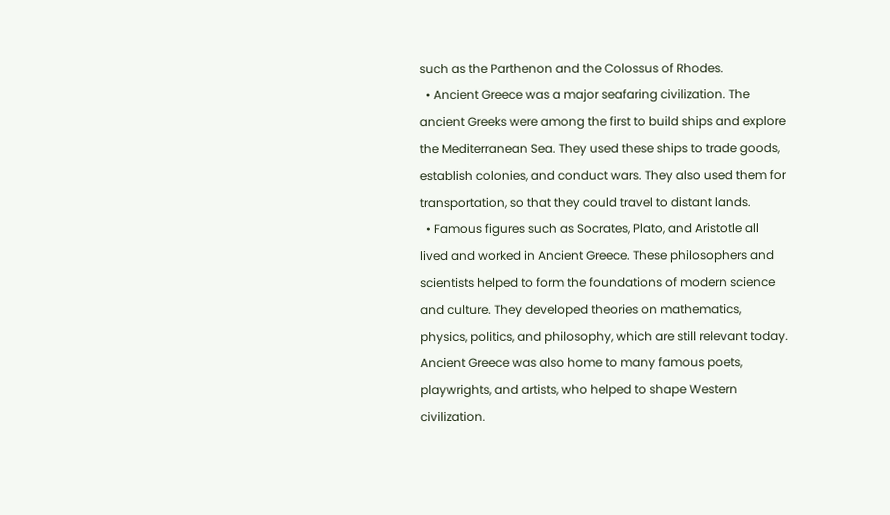such as the Parthenon and the Colossus of Rhodes.
  • Ancient Greece was a major seafaring civilization. The ancient Greeks were among the first to build ships and explore the Mediterranean Sea. They used these ships to trade goods, establish colonies, and conduct wars. They also used them for transportation, so that they could travel to distant lands.
  • Famous figures such as Socrates, Plato, and Aristotle all lived and worked in Ancient Greece. These philosophers and scientists helped to form the foundations of modern science and culture. They developed theories on mathematics, physics, politics, and philosophy, which are still relevant today. Ancient Greece was also home to many famous poets, playwrights, and artists, who helped to shape Western civilization.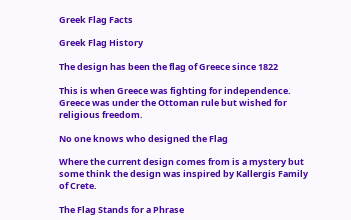Greek Flag Facts

Greek Flag History

The design has been the flag of Greece since 1822

This is when Greece was fighting for independence. Greece was under the Ottoman rule but wished for religious freedom.

No one knows who designed the Flag

Where the current design comes from is a mystery but some think the design was inspired by Kallergis Family of Crete.

The Flag Stands for a Phrase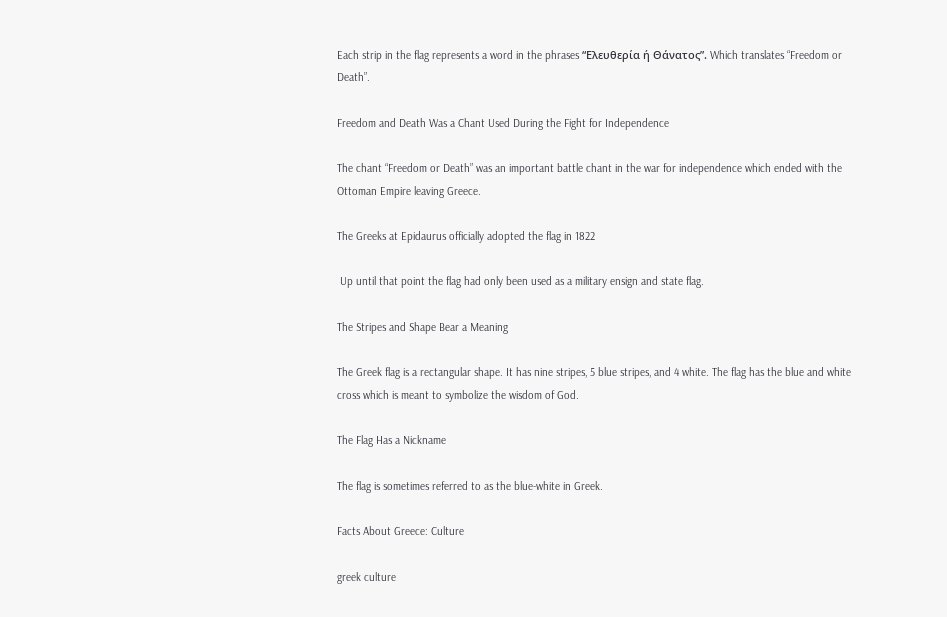Each strip in the flag represents a word in the phrases “Ελευθερία ή Θάνατος”. Which translates “Freedom or Death”.

Freedom and Death Was a Chant Used During the Fight for Independence

The chant “Freedom or Death” was an important battle chant in the war for independence which ended with the Ottoman Empire leaving Greece.

The Greeks at Epidaurus officially adopted the flag in 1822

 Up until that point the flag had only been used as a military ensign and state flag.

The Stripes and Shape Bear a Meaning

The Greek flag is a rectangular shape. It has nine stripes, 5 blue stripes, and 4 white. The flag has the blue and white cross which is meant to symbolize the wisdom of God.

The Flag Has a Nickname

The flag is sometimes referred to as the blue-white in Greek.

Facts About Greece: Culture

greek culture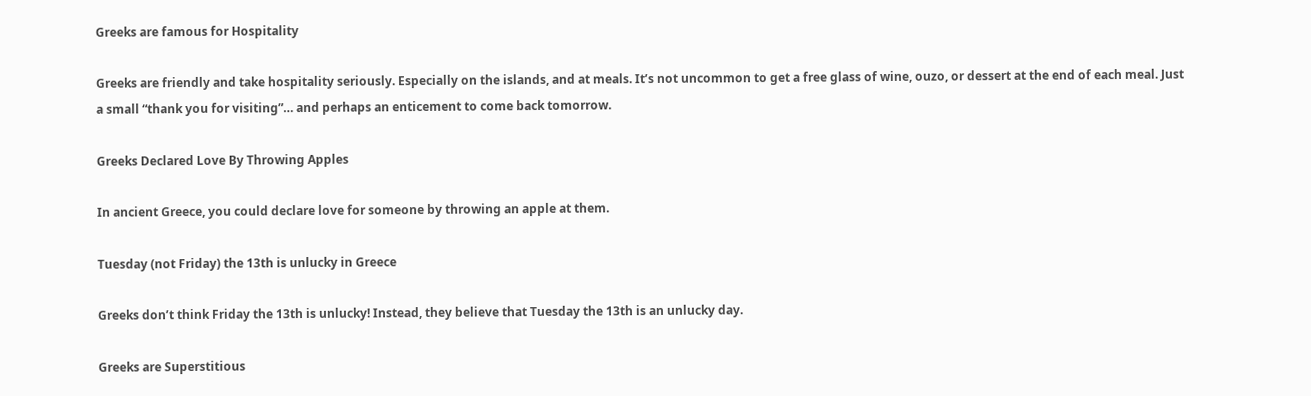Greeks are famous for Hospitality

Greeks are friendly and take hospitality seriously. Especially on the islands, and at meals. It’s not uncommon to get a free glass of wine, ouzo, or dessert at the end of each meal. Just a small “thank you for visiting”… and perhaps an enticement to come back tomorrow.

Greeks Declared Love By Throwing Apples

In ancient Greece, you could declare love for someone by throwing an apple at them.

Tuesday (not Friday) the 13th is unlucky in Greece

Greeks don’t think Friday the 13th is unlucky! Instead, they believe that Tuesday the 13th is an unlucky day.

Greeks are Superstitious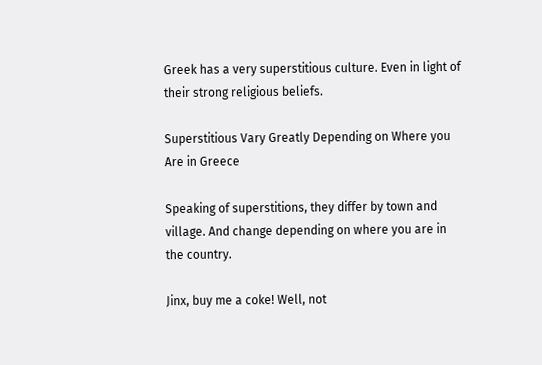Greek has a very superstitious culture. Even in light of their strong religious beliefs.

Superstitious Vary Greatly Depending on Where you Are in Greece

Speaking of superstitions, they differ by town and village. And change depending on where you are in the country.

Jinx, buy me a coke! Well, not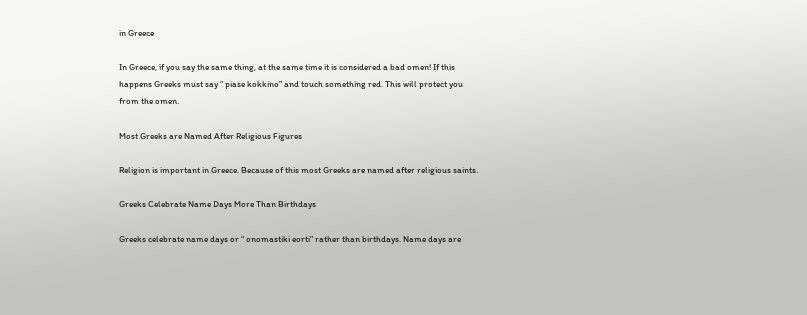in Greece

In Greece, if you say the same thing, at the same time it is considered a bad omen! If this happens Greeks must say “ piase kokkino” and touch something red. This will protect you from the omen.

Most Greeks are Named After Religious Figures

Religion is important in Greece. Because of this most Greeks are named after religious saints.

Greeks Celebrate Name Days More Than Birthdays

Greeks celebrate name days or “ onomastiki eorti” rather than birthdays. Name days are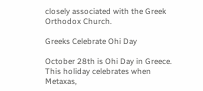closely associated with the Greek Orthodox Church.

Greeks Celebrate Ohi Day

October 28th is Ohi Day in Greece. This holiday celebrates when Metaxas,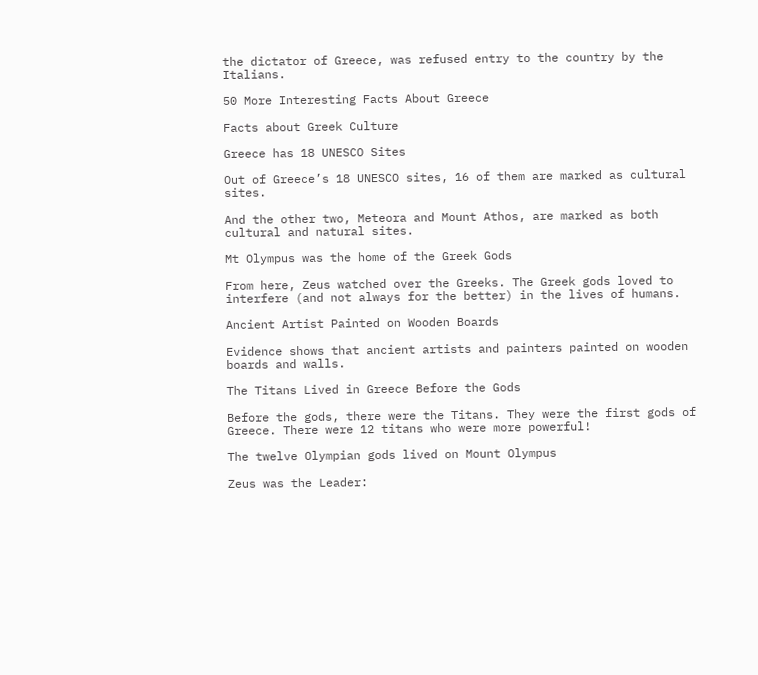the dictator of Greece, was refused entry to the country by the Italians.

50 More Interesting Facts About Greece

Facts about Greek Culture

Greece has 18 UNESCO Sites

Out of Greece’s 18 UNESCO sites, 16 of them are marked as cultural sites.

And the other two, Meteora and Mount Athos, are marked as both cultural and natural sites.

Mt Olympus was the home of the Greek Gods

From here, Zeus watched over the Greeks. The Greek gods loved to interfere (and not always for the better) in the lives of humans.

Ancient Artist Painted on Wooden Boards

Evidence shows that ancient artists and painters painted on wooden boards and walls.

The Titans Lived in Greece Before the Gods

Before the gods, there were the Titans. They were the first gods of Greece. There were 12 titans who were more powerful!

The twelve Olympian gods lived on Mount Olympus

Zeus was the Leader: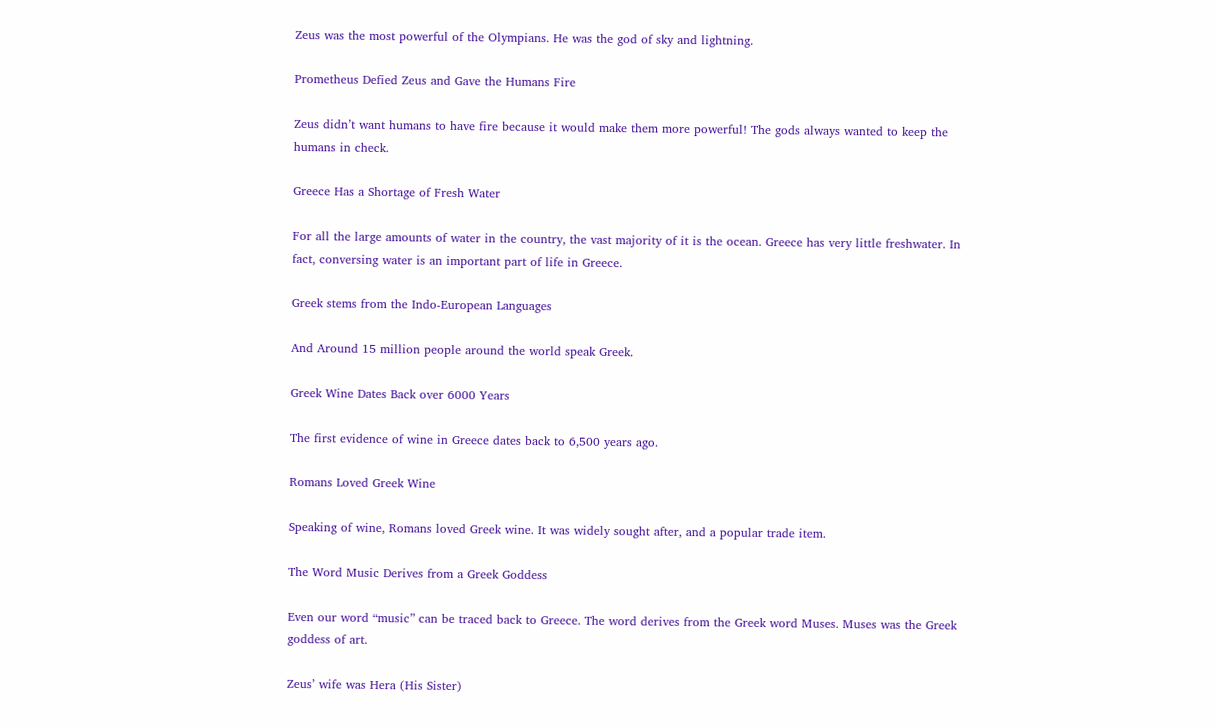Zeus was the most powerful of the Olympians. He was the god of sky and lightning.

Prometheus Defied Zeus and Gave the Humans Fire

Zeus didn’t want humans to have fire because it would make them more powerful! The gods always wanted to keep the humans in check.

Greece Has a Shortage of Fresh Water

For all the large amounts of water in the country, the vast majority of it is the ocean. Greece has very little freshwater. In fact, conversing water is an important part of life in Greece.

Greek stems from the Indo-European Languages

And Around 15 million people around the world speak Greek.

Greek Wine Dates Back over 6000 Years

The first evidence of wine in Greece dates back to 6,500 years ago.

Romans Loved Greek Wine

Speaking of wine, Romans loved Greek wine. It was widely sought after, and a popular trade item.

The Word Music Derives from a Greek Goddess

Even our word “music” can be traced back to Greece. The word derives from the Greek word Muses. Muses was the Greek goddess of art.

Zeus’ wife was Hera (His Sister)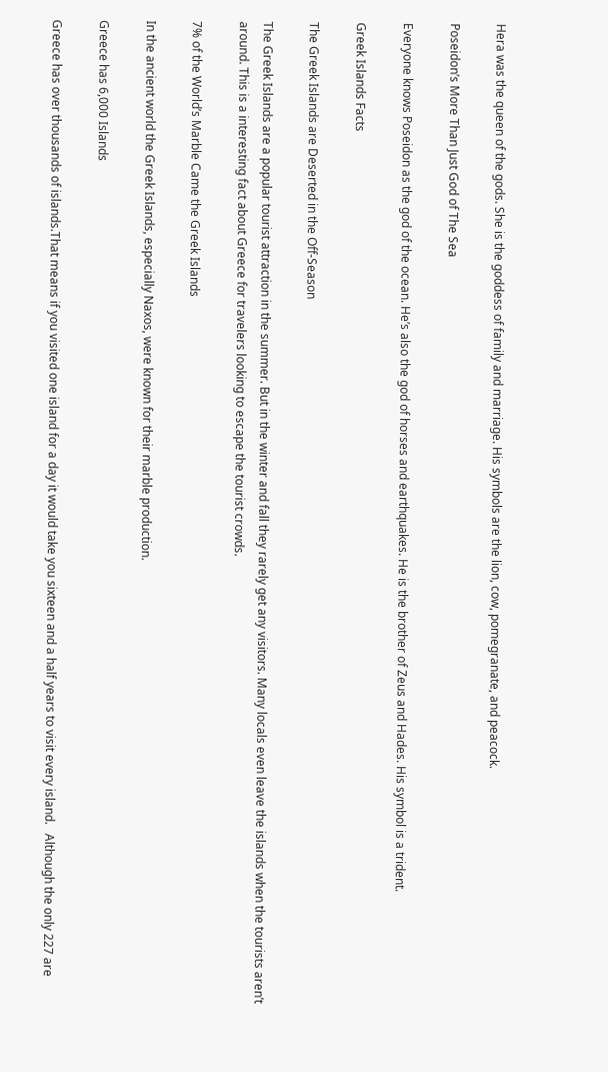Hera was the queen of the gods. She is the goddess of family and marriage. His symbols are the lion, cow, pomegranate, and peacock.

Poseidon’s More Than Just God of The Sea

Everyone knows Poseidon as the god of the ocean. He’s also the god of horses and earthquakes. He is the brother of Zeus and Hades. His symbol is a trident.

Greek Islands Facts

The Greek Islands are Deserted in the Off-Season

The Greek Islands are a popular tourist attraction in the summer. But in the winter and fall they rarely get any visitors. Many locals even leave the islands when the tourists aren’t around. This is a interesting fact about Greece for travelers looking to escape the tourist crowds.

7% of the World’s Marble Came the Greek Islands

In the ancient world the Greek Islands, especially Naxos, were known for their marble production.

Greece has 6,000 Islands

Greece has over thousands of islands.That means if you visited one island for a day it would take you sixteen and a half years to visit every island.   Although the only 227 are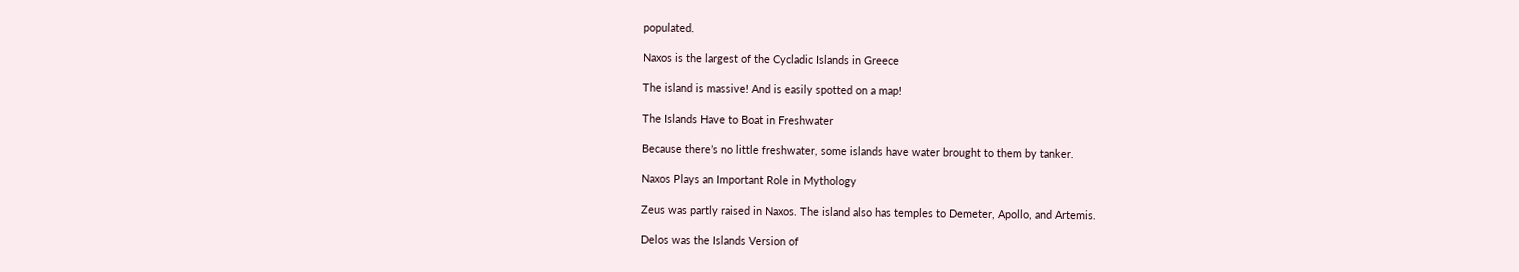populated.

Naxos is the largest of the Cycladic Islands in Greece

The island is massive! And is easily spotted on a map!

The Islands Have to Boat in Freshwater

Because there’s no little freshwater, some islands have water brought to them by tanker.

Naxos Plays an Important Role in Mythology

Zeus was partly raised in Naxos. The island also has temples to Demeter, Apollo, and Artemis.

Delos was the Islands Version of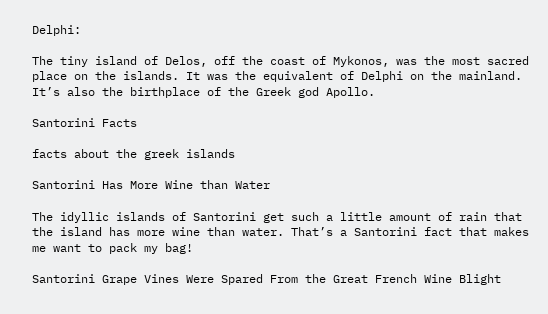Delphi:

The tiny island of Delos, off the coast of Mykonos, was the most sacred place on the islands. It was the equivalent of Delphi on the mainland. It’s also the birthplace of the Greek god Apollo.

Santorini Facts

facts about the greek islands

Santorini Has More Wine than Water

The idyllic islands of Santorini get such a little amount of rain that the island has more wine than water. That’s a Santorini fact that makes me want to pack my bag!

Santorini Grape Vines Were Spared From the Great French Wine Blight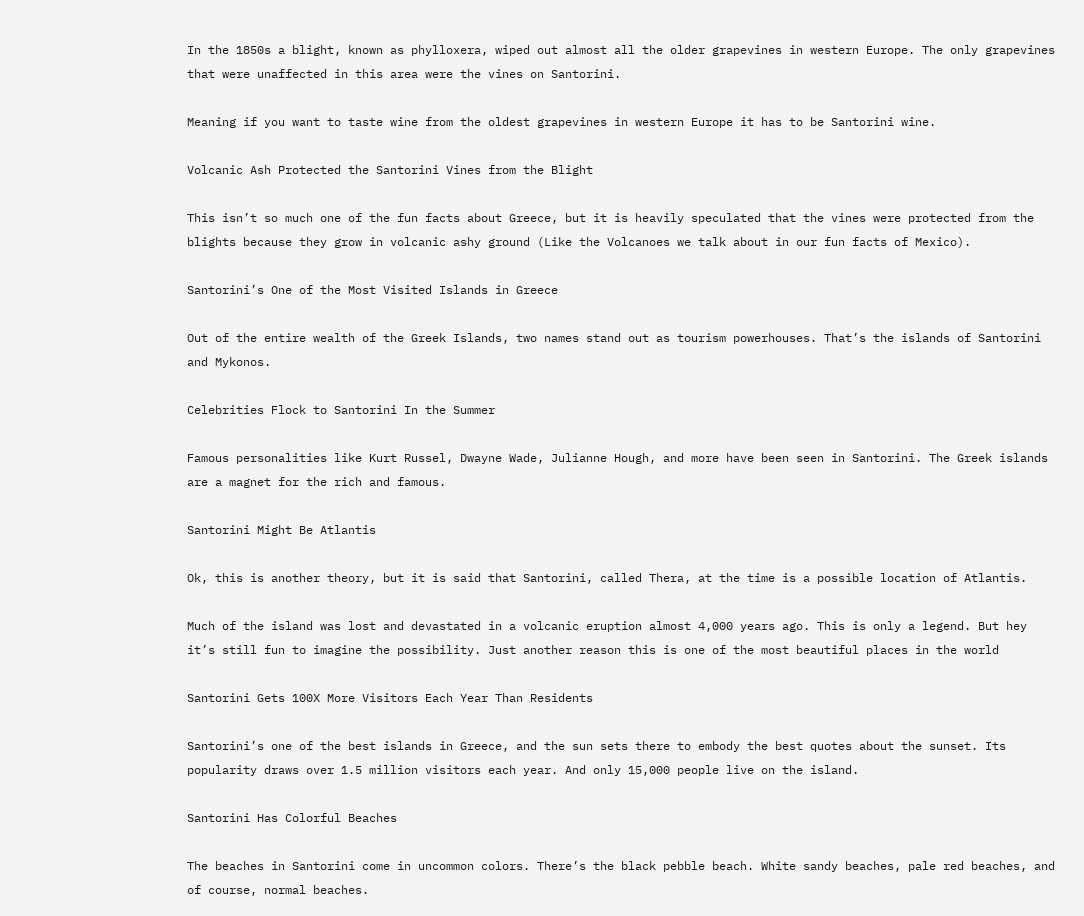In the 1850s a blight, known as phylloxera, wiped out almost all the older grapevines in western Europe. The only grapevines that were unaffected in this area were the vines on Santorini.

Meaning if you want to taste wine from the oldest grapevines in western Europe it has to be Santorini wine.

Volcanic Ash Protected the Santorini Vines from the Blight

This isn’t so much one of the fun facts about Greece, but it is heavily speculated that the vines were protected from the blights because they grow in volcanic ashy ground (Like the Volcanoes we talk about in our fun facts of Mexico).

Santorini’s One of the Most Visited Islands in Greece

Out of the entire wealth of the Greek Islands, two names stand out as tourism powerhouses. That’s the islands of Santorini and Mykonos.

Celebrities Flock to Santorini In the Summer

Famous personalities like Kurt Russel, Dwayne Wade, Julianne Hough, and more have been seen in Santorini. The Greek islands are a magnet for the rich and famous.

Santorini Might Be Atlantis

Ok, this is another theory, but it is said that Santorini, called Thera, at the time is a possible location of Atlantis.

Much of the island was lost and devastated in a volcanic eruption almost 4,000 years ago. This is only a legend. But hey it’s still fun to imagine the possibility. Just another reason this is one of the most beautiful places in the world

Santorini Gets 100X More Visitors Each Year Than Residents

Santorini’s one of the best islands in Greece, and the sun sets there to embody the best quotes about the sunset. Its popularity draws over 1.5 million visitors each year. And only 15,000 people live on the island.

Santorini Has Colorful Beaches

The beaches in Santorini come in uncommon colors. There’s the black pebble beach. White sandy beaches, pale red beaches, and of course, normal beaches.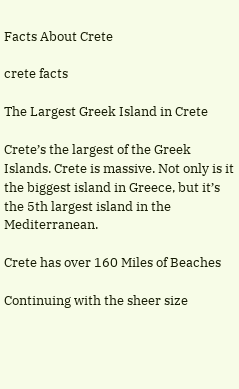Facts About Crete

crete facts

The Largest Greek Island in Crete

Crete’s the largest of the Greek Islands. Crete is massive. Not only is it the biggest island in Greece, but it’s the 5th largest island in the Mediterranean.

Crete has over 160 Miles of Beaches

Continuing with the sheer size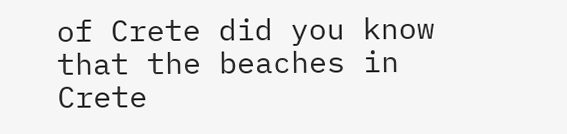of Crete did you know that the beaches in Crete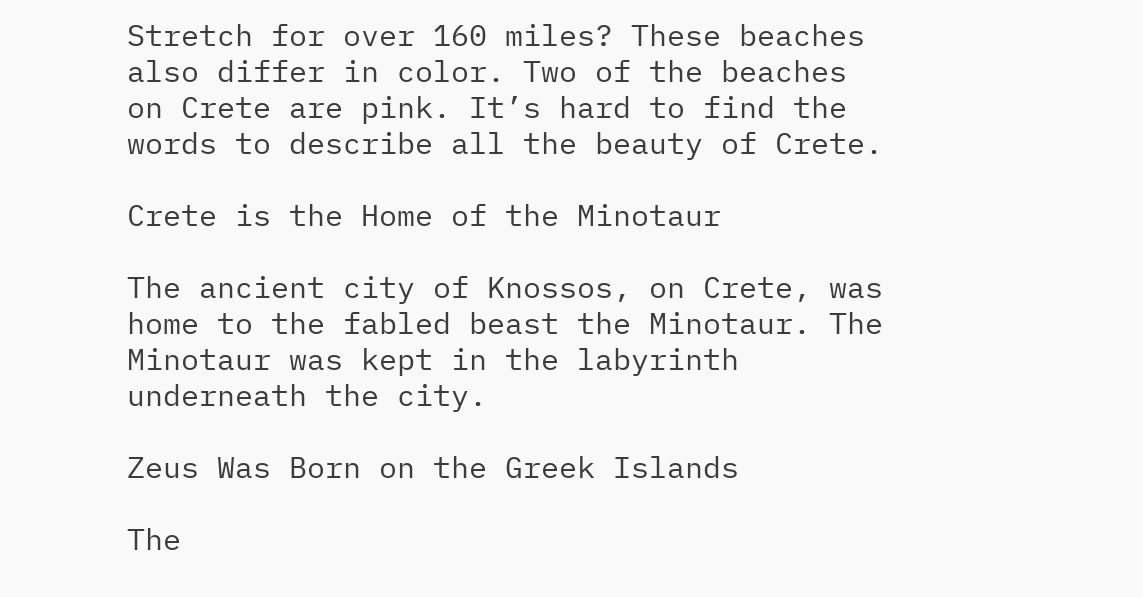Stretch for over 160 miles? These beaches also differ in color. Two of the beaches on Crete are pink. It’s hard to find the words to describe all the beauty of Crete.

Crete is the Home of the Minotaur

The ancient city of Knossos, on Crete, was home to the fabled beast the Minotaur. The Minotaur was kept in the labyrinth underneath the city.

Zeus Was Born on the Greek Islands

The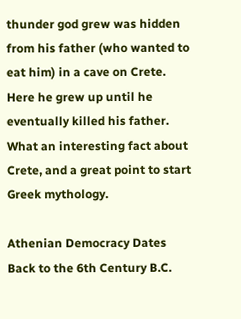thunder god grew was hidden from his father (who wanted to eat him) in a cave on Crete. Here he grew up until he eventually killed his father. What an interesting fact about Crete, and a great point to start Greek mythology.

Athenian Democracy Dates Back to the 6th Century B.C.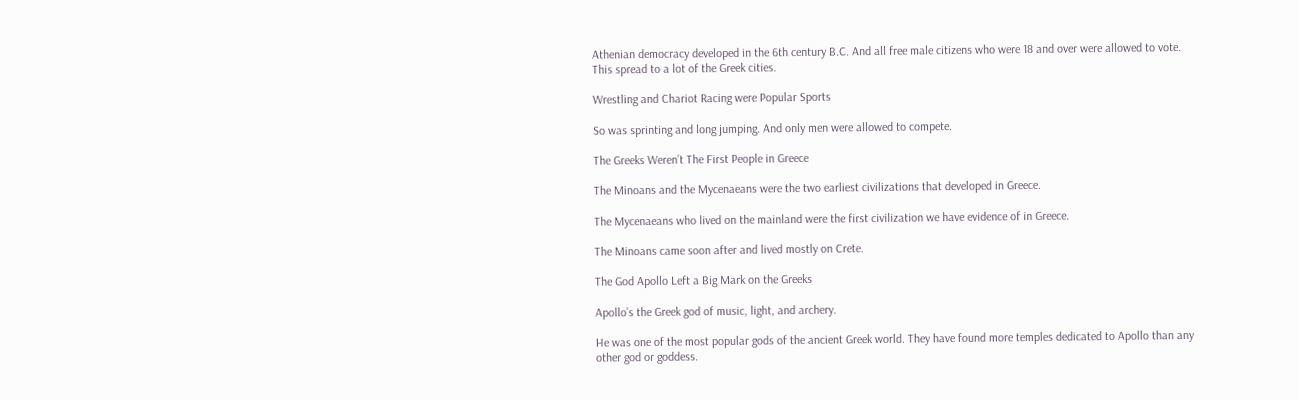Athenian democracy developed in the 6th century B.C. And all free male citizens who were 18 and over were allowed to vote. This spread to a lot of the Greek cities.

Wrestling and Chariot Racing were Popular Sports

So was sprinting and long jumping. And only men were allowed to compete.

The Greeks Weren’t The First People in Greece

The Minoans and the Mycenaeans were the two earliest civilizations that developed in Greece.

The Mycenaeans who lived on the mainland were the first civilization we have evidence of in Greece.

The Minoans came soon after and lived mostly on Crete.

The God Apollo Left a Big Mark on the Greeks

Apollo’s the Greek god of music, light, and archery.

He was one of the most popular gods of the ancient Greek world. They have found more temples dedicated to Apollo than any other god or goddess.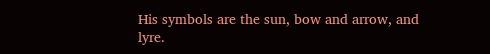His symbols are the sun, bow and arrow, and lyre.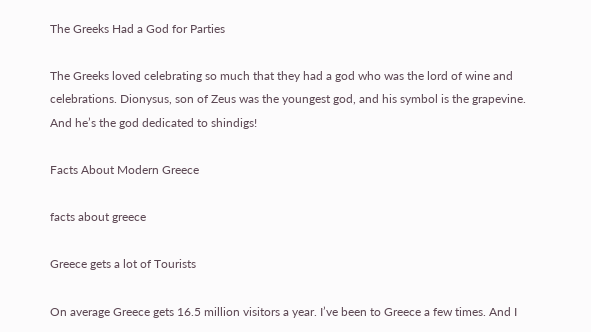The Greeks Had a God for Parties

The Greeks loved celebrating so much that they had a god who was the lord of wine and celebrations. Dionysus, son of Zeus was the youngest god, and his symbol is the grapevine. And he’s the god dedicated to shindigs!

Facts About Modern Greece

facts about greece

Greece gets a lot of Tourists

On average Greece gets 16.5 million visitors a year. I’ve been to Greece a few times. And I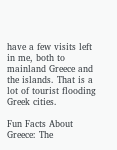have a few visits left in me, both to mainland Greece and the islands. That is a lot of tourist flooding Greek cities.

Fun Facts About Greece: The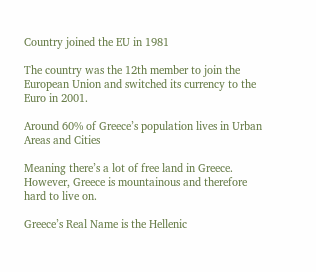Country joined the EU in 1981

The country was the 12th member to join the European Union and switched its currency to the Euro in 2001.

Around 60% of Greece’s population lives in Urban Areas and Cities

Meaning there’s a lot of free land in Greece. However, Greece is mountainous and therefore hard to live on.

Greece’s Real Name is the Hellenic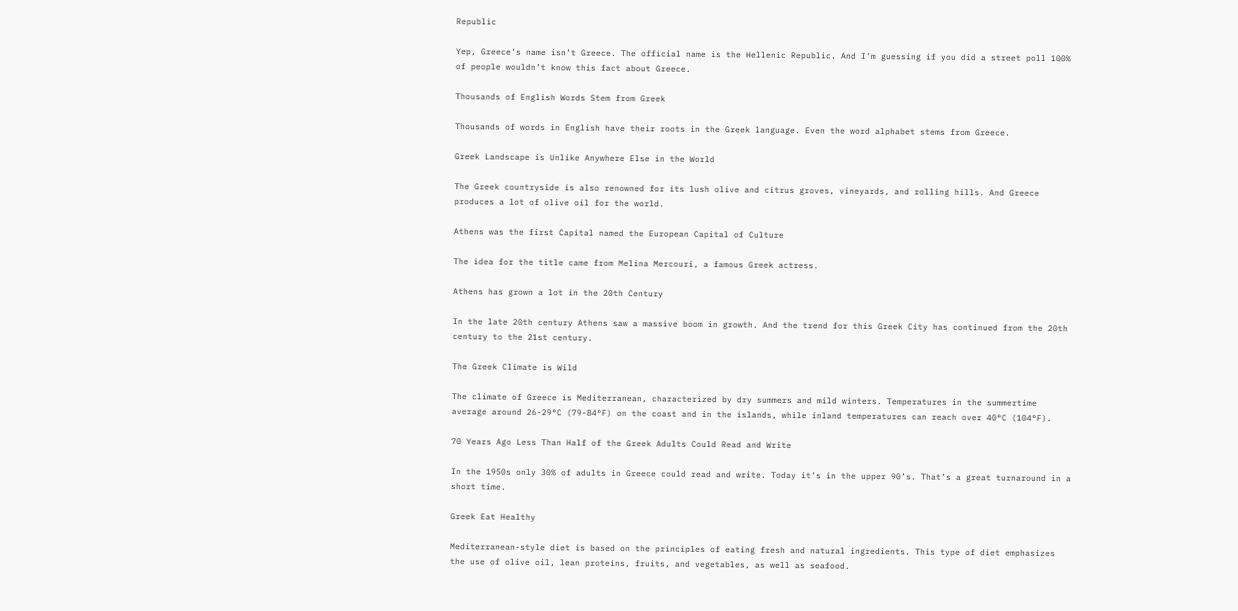Republic

Yep, Greece’s name isn’t Greece. The official name is the Hellenic Republic. And I’m guessing if you did a street poll 100% of people wouldn’t know this fact about Greece.

Thousands of English Words Stem from Greek

Thousands of words in English have their roots in the Greek language. Even the word alphabet stems from Greece.

Greek Landscape is Unlike Anywhere Else in the World

The Greek countryside is also renowned for its lush olive and citrus groves, vineyards, and rolling hills. And Greece produces a lot of olive oil for the world.

Athens was the first Capital named the European Capital of Culture

The idea for the title came from Melina Mercouri, a famous Greek actress.

Athens has grown a lot in the 20th Century

In the late 20th century Athens saw a massive boom in growth. And the trend for this Greek City has continued from the 20th century to the 21st century.

The Greek Climate is Wild

The climate of Greece is Mediterranean, characterized by dry summers and mild winters. Temperatures in the summertime average around 26-29°C (79-84°F) on the coast and in the islands, while inland temperatures can reach over 40°C (104°F).

70 Years Ago Less Than Half of the Greek Adults Could Read and Write

In the 1950s only 30% of adults in Greece could read and write. Today it’s in the upper 90’s. That’s a great turnaround in a short time.

Greek Eat Healthy

Mediterranean-style diet is based on the principles of eating fresh and natural ingredients. This type of diet emphasizes the use of olive oil, lean proteins, fruits, and vegetables, as well as seafood.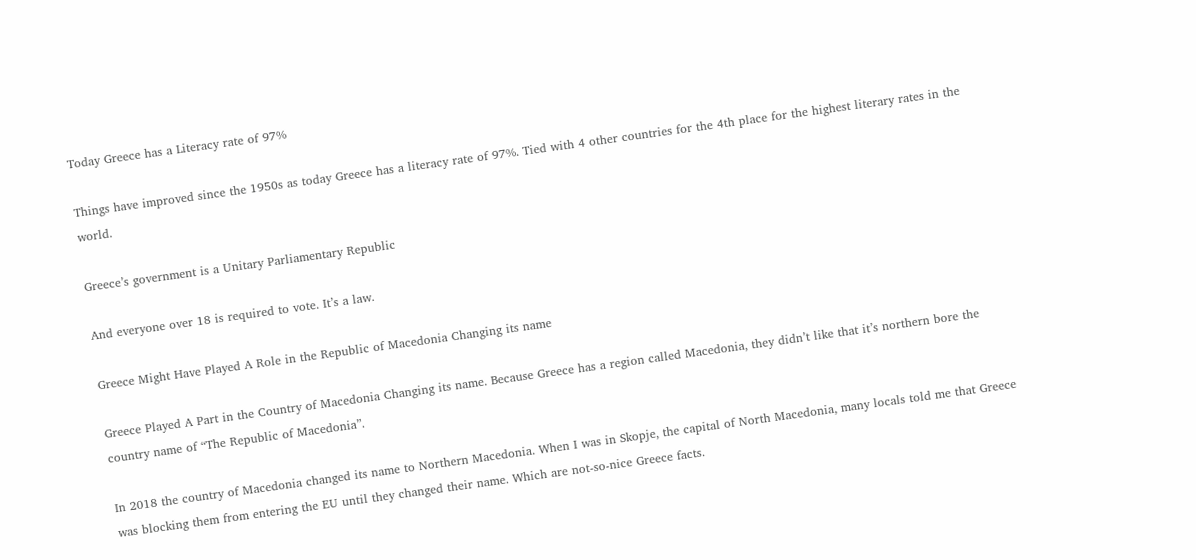Today Greece has a Literacy rate of 97%

Things have improved since the 1950s as today Greece has a literacy rate of 97%. Tied with 4 other countries for the 4th place for the highest literary rates in the world.

Greece’s government is a Unitary Parliamentary Republic

And everyone over 18 is required to vote. It’s a law.

Greece Might Have Played A Role in the Republic of Macedonia Changing its name

Greece Played A Part in the Country of Macedonia Changing its name. Because Greece has a region called Macedonia, they didn’t like that it’s northern bore the country name of “The Republic of Macedonia”.

In 2018 the country of Macedonia changed its name to Northern Macedonia. When I was in Skopje, the capital of North Macedonia, many locals told me that Greece was blocking them from entering the EU until they changed their name. Which are not-so-nice Greece facts.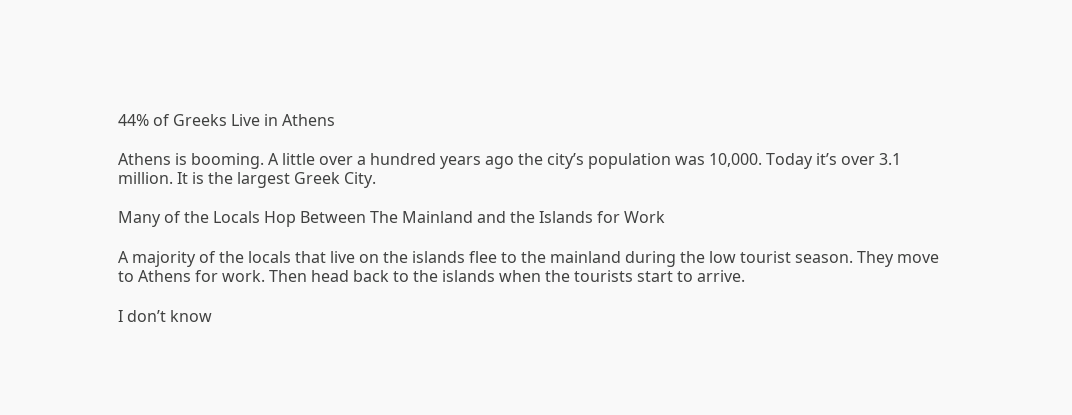44% of Greeks Live in Athens

Athens is booming. A little over a hundred years ago the city’s population was 10,000. Today it’s over 3.1 million. It is the largest Greek City.

Many of the Locals Hop Between The Mainland and the Islands for Work

A majority of the locals that live on the islands flee to the mainland during the low tourist season. They move to Athens for work. Then head back to the islands when the tourists start to arrive.

I don’t know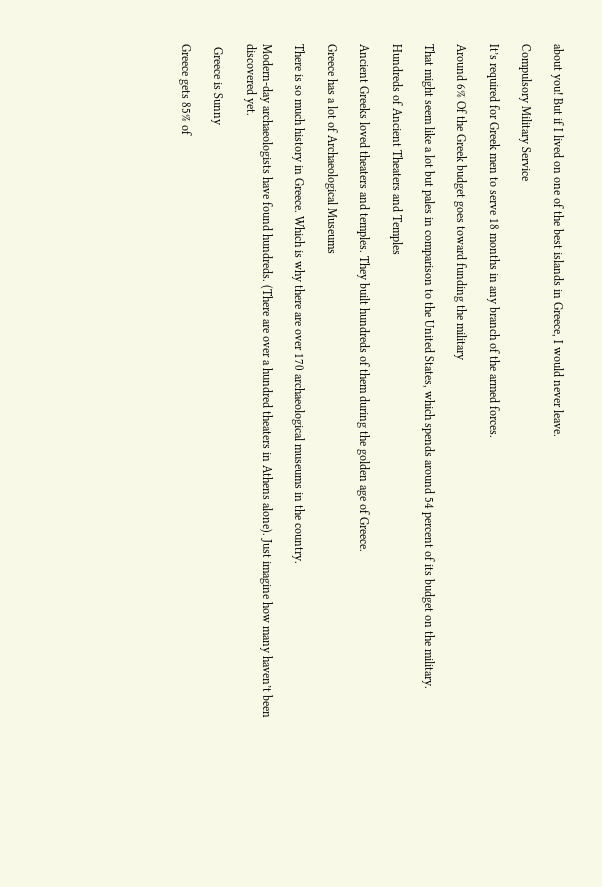about you! But if I lived on one of the best islands in Greece, I would never leave.

Compulsory Military Service

It’s required for Greek men to serve 18 months in any branch of the armed forces.

Around 6% Of the Greek budget goes toward funding the military

That might seem like a lot but pales in comparison to the United States, which spends around 54 percent of its budget on the military.

Hundreds of Ancient Theaters and Temples

Ancient Greeks loved theaters and temples. They built hundreds of them during the golden age of Greece.

Greece has a lot of Archaeological Museums

There is so much history in Greece. Which is why there are over 170 archaeological museums in the country.

Modern-day archaeologists have found hundreds. (There are over a hundred theaters in Athens alone). Just imagine how many haven’t been discovered yet.

 Greece is Sunny

Greece gets 85% of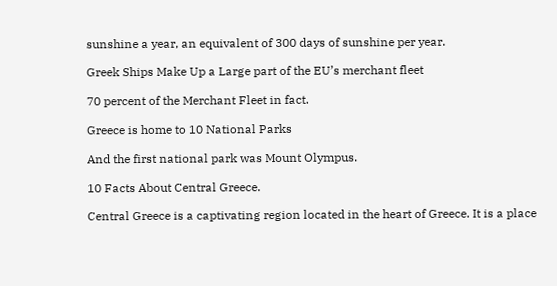sunshine a year, an equivalent of 300 days of sunshine per year.

Greek Ships Make Up a Large part of the EU’s merchant fleet

70 percent of the Merchant Fleet in fact.

Greece is home to 10 National Parks

And the first national park was Mount Olympus.

10 Facts About Central Greece.

Central Greece is a captivating region located in the heart of Greece. It is a place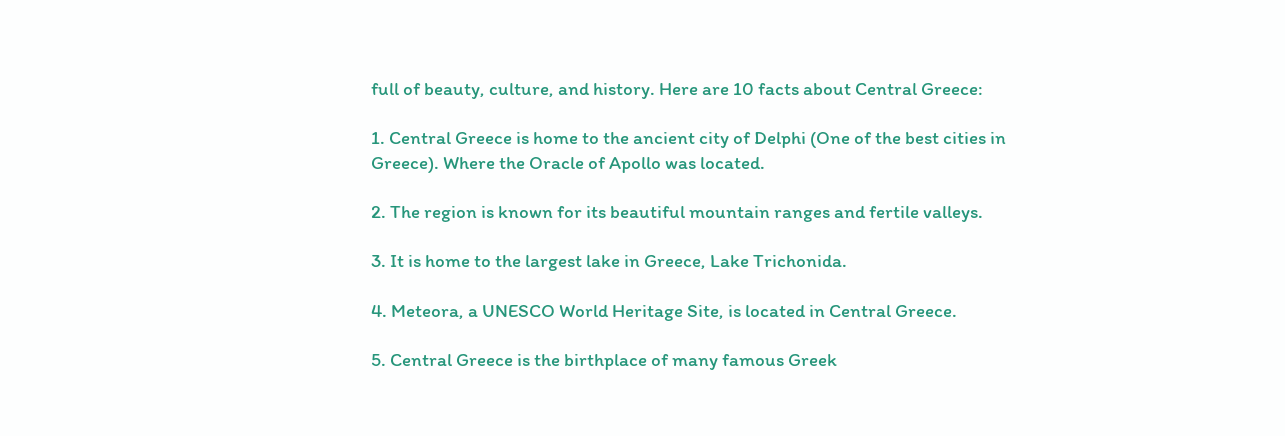full of beauty, culture, and history. Here are 10 facts about Central Greece:

1. Central Greece is home to the ancient city of Delphi (One of the best cities in Greece). Where the Oracle of Apollo was located.

2. The region is known for its beautiful mountain ranges and fertile valleys.

3. It is home to the largest lake in Greece, Lake Trichonida.

4. Meteora, a UNESCO World Heritage Site, is located in Central Greece.

5. Central Greece is the birthplace of many famous Greek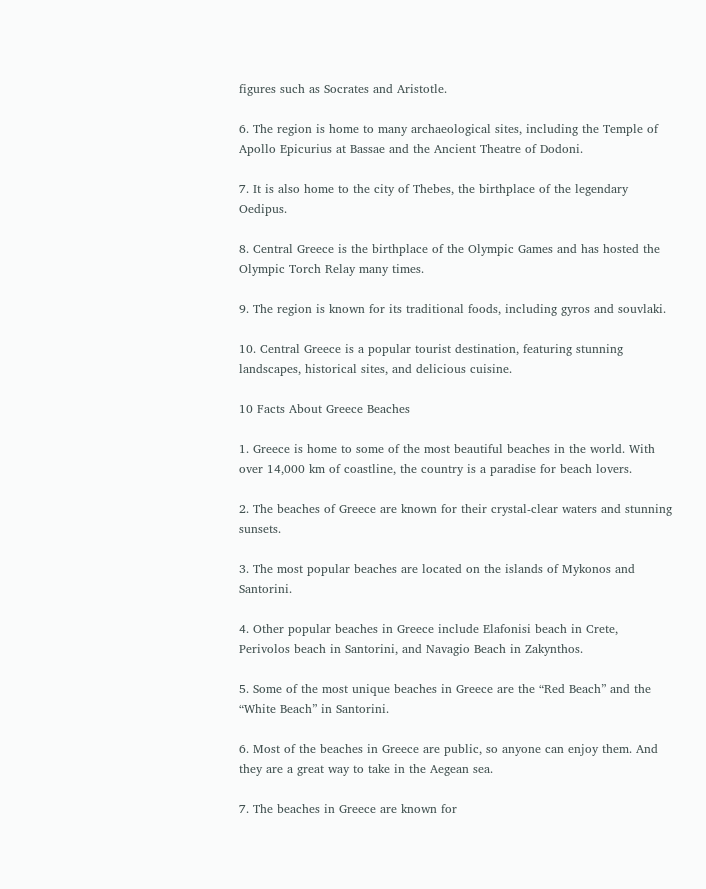figures such as Socrates and Aristotle.

6. The region is home to many archaeological sites, including the Temple of Apollo Epicurius at Bassae and the Ancient Theatre of Dodoni.

7. It is also home to the city of Thebes, the birthplace of the legendary Oedipus.

8. Central Greece is the birthplace of the Olympic Games and has hosted the Olympic Torch Relay many times.

9. The region is known for its traditional foods, including gyros and souvlaki.

10. Central Greece is a popular tourist destination, featuring stunning landscapes, historical sites, and delicious cuisine.

10 Facts About Greece Beaches

1. Greece is home to some of the most beautiful beaches in the world. With over 14,000 km of coastline, the country is a paradise for beach lovers.

2. The beaches of Greece are known for their crystal-clear waters and stunning sunsets.

3. The most popular beaches are located on the islands of Mykonos and Santorini.

4. Other popular beaches in Greece include Elafonisi beach in Crete, Perivolos beach in Santorini, and Navagio Beach in Zakynthos.

5. Some of the most unique beaches in Greece are the “Red Beach” and the “White Beach” in Santorini.

6. Most of the beaches in Greece are public, so anyone can enjoy them. And they are a great way to take in the Aegean sea.

7. The beaches in Greece are known for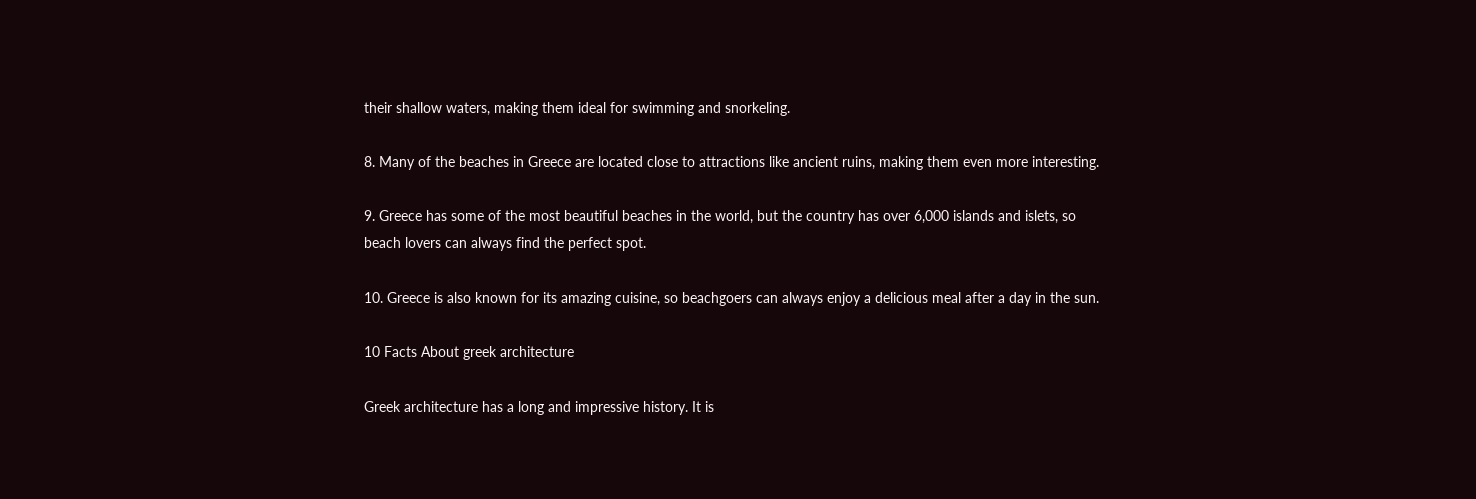their shallow waters, making them ideal for swimming and snorkeling.

8. Many of the beaches in Greece are located close to attractions like ancient ruins, making them even more interesting.

9. Greece has some of the most beautiful beaches in the world, but the country has over 6,000 islands and islets, so beach lovers can always find the perfect spot.

10. Greece is also known for its amazing cuisine, so beachgoers can always enjoy a delicious meal after a day in the sun.

10 Facts About greek architecture

Greek architecture has a long and impressive history. It is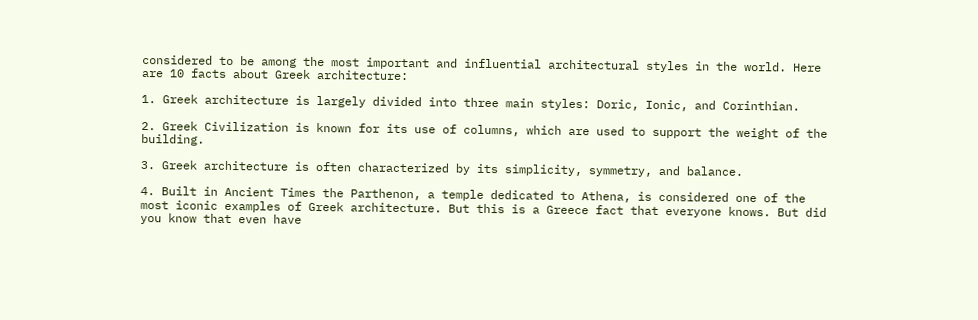considered to be among the most important and influential architectural styles in the world. Here are 10 facts about Greek architecture:

1. Greek architecture is largely divided into three main styles: Doric, Ionic, and Corinthian.

2. Greek Civilization is known for its use of columns, which are used to support the weight of the building.

3. Greek architecture is often characterized by its simplicity, symmetry, and balance.

4. Built in Ancient Times the Parthenon, a temple dedicated to Athena, is considered one of the most iconic examples of Greek architecture. But this is a Greece fact that everyone knows. But did you know that even have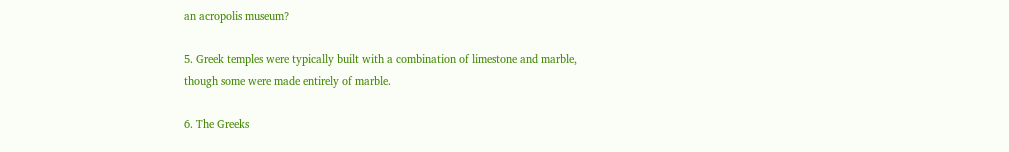an acropolis museum?

5. Greek temples were typically built with a combination of limestone and marble, though some were made entirely of marble.

6. The Greeks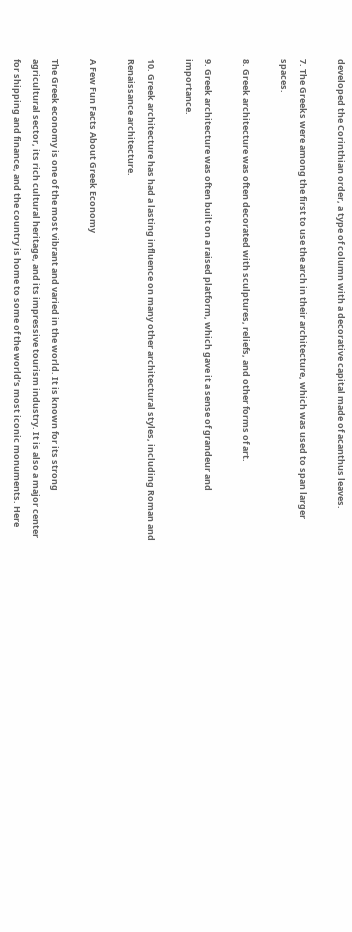developed the Corinthian order, a type of column with a decorative capital made of acanthus leaves.

7. The Greeks were among the first to use the arch in their architecture, which was used to span larger spaces.

8. Greek architecture was often decorated with sculptures, reliefs, and other forms of art.

9. Greek architecture was often built on a raised platform, which gave it a sense of grandeur and importance.

10. Greek architecture has had a lasting influence on many other architectural styles, including Roman and Renaissance architecture.

A Few Fun Facts About Greek Economy

The Greek economy is one of the most vibrant and varied in the world. It is known for its strong agricultural sector, its rich cultural heritage, and its impressive tourism industry. It is also a major center for shipping and finance, and the country is home to some of the world’s most iconic monuments. Here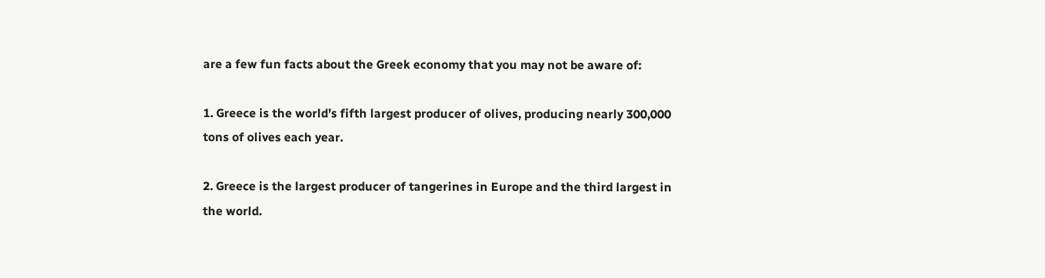are a few fun facts about the Greek economy that you may not be aware of:

1. Greece is the world’s fifth largest producer of olives, producing nearly 300,000 tons of olives each year.

2. Greece is the largest producer of tangerines in Europe and the third largest in the world.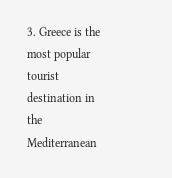3. Greece is the most popular tourist destination in the Mediterranean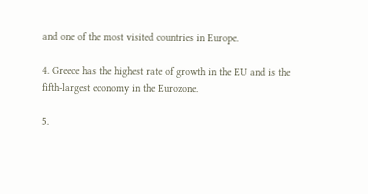and one of the most visited countries in Europe.

4. Greece has the highest rate of growth in the EU and is the fifth-largest economy in the Eurozone.

5.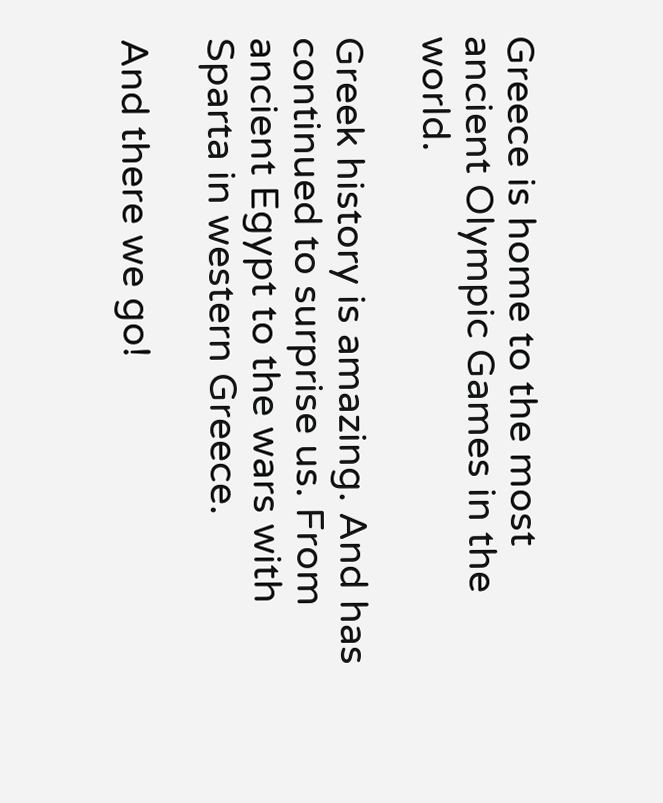Greece is home to the most ancient Olympic Games in the world.

Greek history is amazing. And has continued to surprise us. From ancient Egypt to the wars with Sparta in western Greece.

And there we go!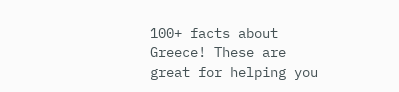100+ facts about Greece! These are great for helping you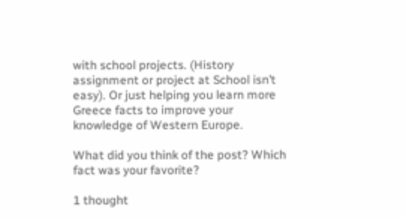with school projects. (History assignment or project at School isn’t easy). Or just helping you learn more Greece facts to improve your knowledge of Western Europe.

What did you think of the post? Which fact was your favorite?

1 thought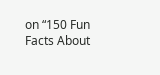on “150 Fun Facts About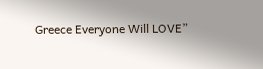Greece Everyone Will LOVE”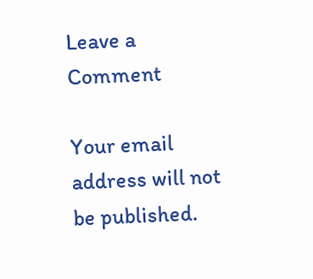Leave a Comment

Your email address will not be published.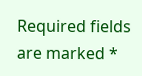Required fields are marked *